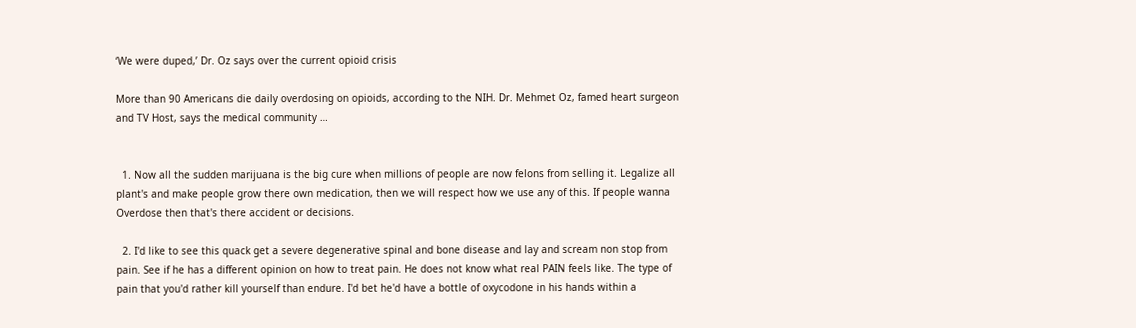‘We were duped,’ Dr. Oz says over the current opioid crisis

More than 90 Americans die daily overdosing on opioids, according to the NIH. Dr. Mehmet Oz, famed heart surgeon and TV Host, says the medical community …


  1. Now all the sudden marijuana is the big cure when millions of people are now felons from selling it. Legalize all plant's and make people grow there own medication, then we will respect how we use any of this. If people wanna Overdose then that's there accident or decisions.

  2. I'd like to see this quack get a severe degenerative spinal and bone disease and lay and scream non stop from pain. See if he has a different opinion on how to treat pain. He does not know what real PAIN feels like. The type of pain that you'd rather kill yourself than endure. I'd bet he'd have a bottle of oxycodone in his hands within a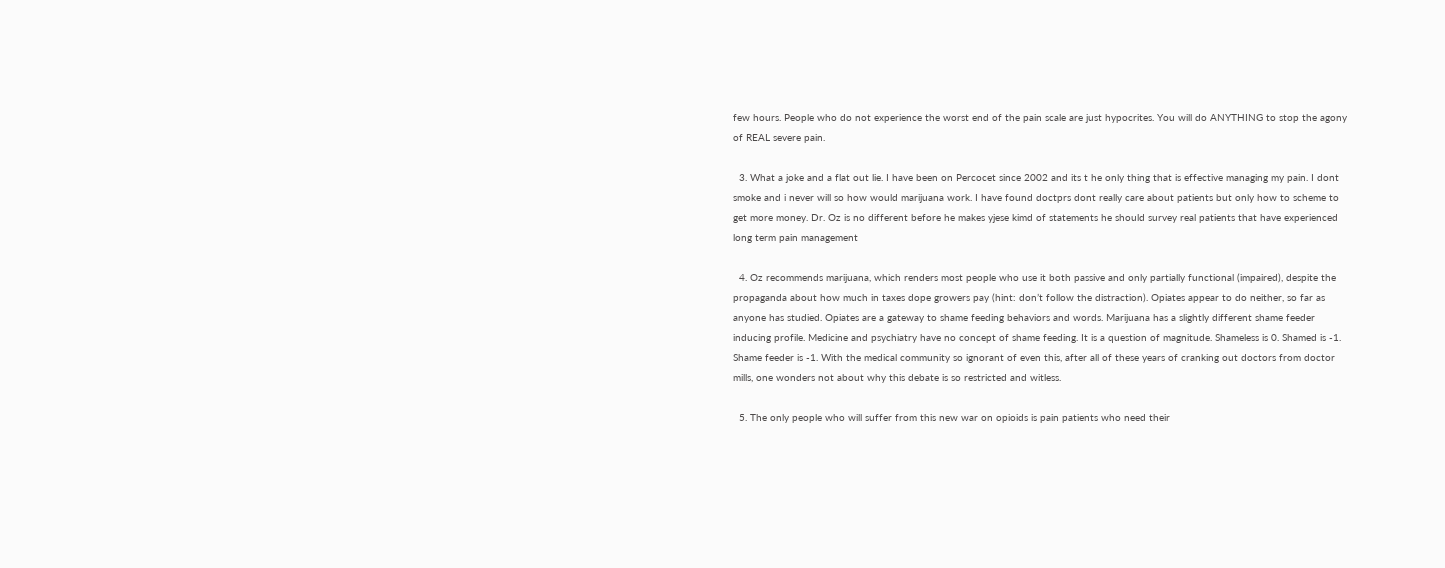few hours. People who do not experience the worst end of the pain scale are just hypocrites. You will do ANYTHING to stop the agony of REAL severe pain.

  3. What a joke and a flat out lie. I have been on Percocet since 2002 and its t he only thing that is effective managing my pain. I dont smoke and i never will so how would marijuana work. I have found doctprs dont really care about patients but only how to scheme to get more money. Dr. Oz is no different before he makes yjese kimd of statements he should survey real patients that have experienced long term pain management

  4. Oz recommends marijuana, which renders most people who use it both passive and only partially functional (impaired), despite the propaganda about how much in taxes dope growers pay (hint: don’t follow the distraction). Opiates appear to do neither, so far as anyone has studied. Opiates are a gateway to shame feeding behaviors and words. Marijuana has a slightly different shame feeder inducing profile. Medicine and psychiatry have no concept of shame feeding. It is a question of magnitude. Shameless is 0. Shamed is -1. Shame feeder is -1. With the medical community so ignorant of even this, after all of these years of cranking out doctors from doctor mills, one wonders not about why this debate is so restricted and witless.

  5. The only people who will suffer from this new war on opioids is pain patients who need their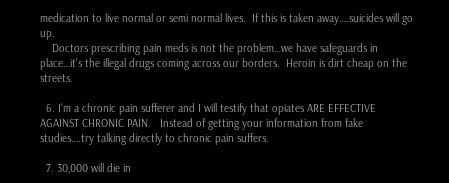medication to live normal or semi normal lives.  If this is taken away….suicides will go up.
    Doctors prescribing pain meds is not the problem…we have safeguards in place…it's the illegal drugs coming across our borders.  Heroin is dirt cheap on the streets.

  6. I'm a chronic pain sufferer and I will testify that opiates ARE EFFECTIVE AGAINST CHRONIC PAIN.   Instead of getting your information from fake studies….try talking directly to chronic pain suffers.

  7. 30,000 will die in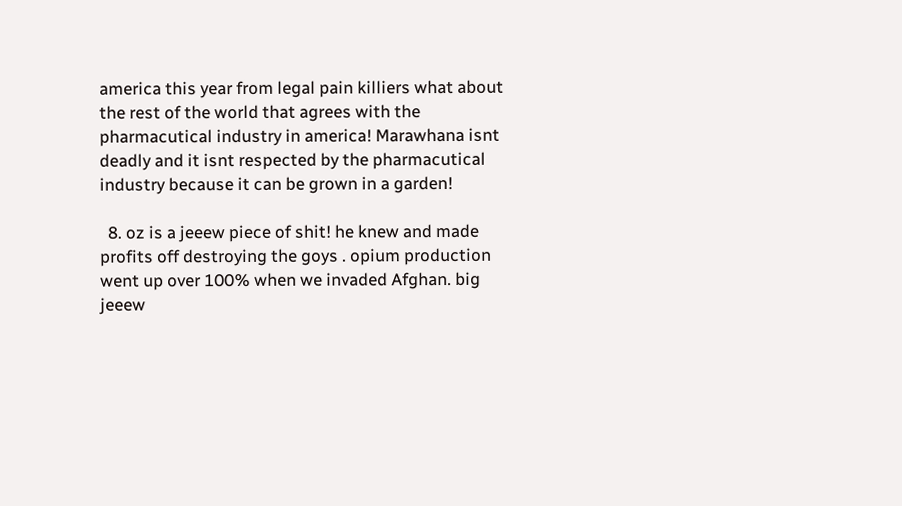america this year from legal pain killiers what about the rest of the world that agrees with the pharmacutical industry in america! Marawhana isnt deadly and it isnt respected by the pharmacutical industry because it can be grown in a garden!

  8. oz is a jeeew piece of shit! he knew and made profits off destroying the goys . opium production went up over 100% when we invaded Afghan. big jeeew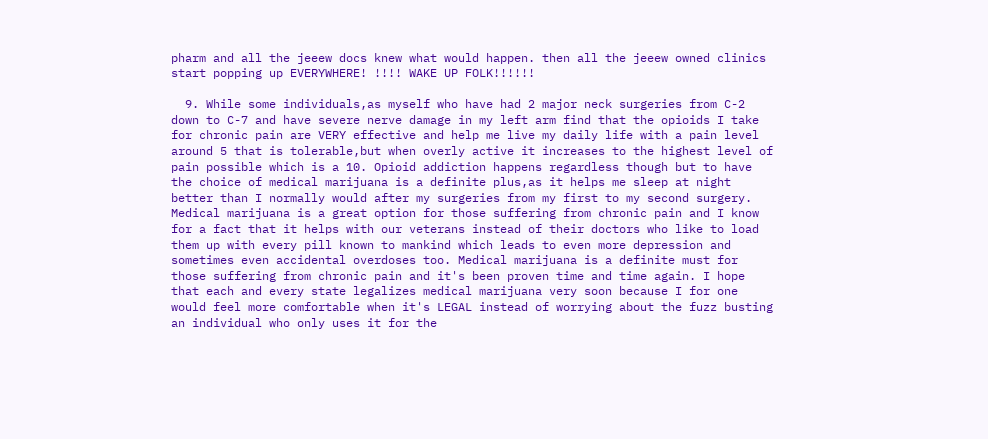pharm and all the jeeew docs knew what would happen. then all the jeeew owned clinics start popping up EVERYWHERE! !!!! WAKE UP FOLK!!!!!!

  9. While some individuals,as myself who have had 2 major neck surgeries from C-2 down to C-7 and have severe nerve damage in my left arm find that the opioids I take for chronic pain are VERY effective and help me live my daily life with a pain level around 5 that is tolerable,but when overly active it increases to the highest level of pain possible which is a 10. Opioid addiction happens regardless though but to have the choice of medical marijuana is a definite plus,as it helps me sleep at night better than I normally would after my surgeries from my first to my second surgery. Medical marijuana is a great option for those suffering from chronic pain and I know for a fact that it helps with our veterans instead of their doctors who like to load them up with every pill known to mankind which leads to even more depression and sometimes even accidental overdoses too. Medical marijuana is a definite must for those suffering from chronic pain and it's been proven time and time again. I hope that each and every state legalizes medical marijuana very soon because I for one would feel more comfortable when it's LEGAL instead of worrying about the fuzz busting an individual who only uses it for the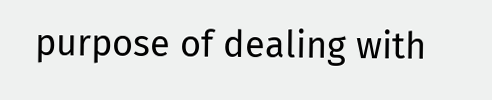purpose of dealing with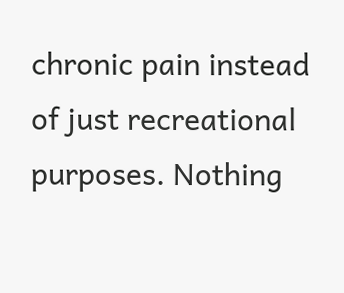chronic pain instead of just recreational purposes. Nothing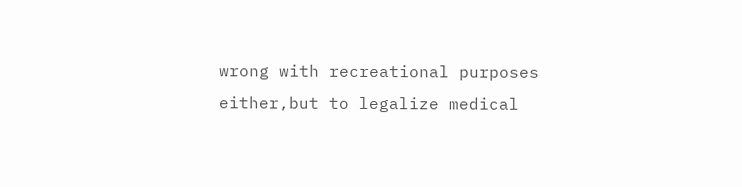wrong with recreational purposes either,but to legalize medical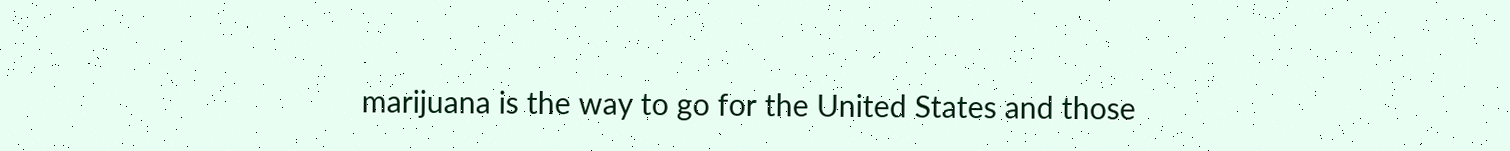marijuana is the way to go for the United States and those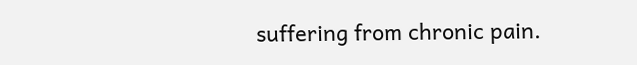suffering from chronic pain.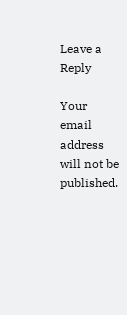Leave a Reply

Your email address will not be published.